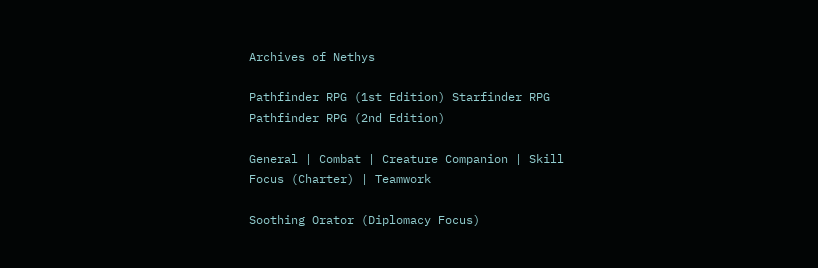Archives of Nethys

Pathfinder RPG (1st Edition) Starfinder RPG Pathfinder RPG (2nd Edition)

General | Combat | Creature Companion | Skill Focus (Charter) | Teamwork

Soothing Orator (Diplomacy Focus)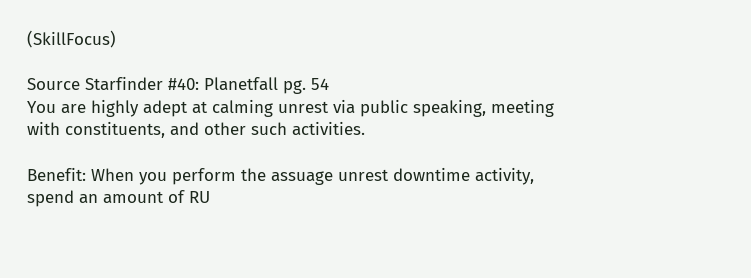(SkillFocus)

Source Starfinder #40: Planetfall pg. 54
You are highly adept at calming unrest via public speaking, meeting with constituents, and other such activities.

Benefit: When you perform the assuage unrest downtime activity, spend an amount of RU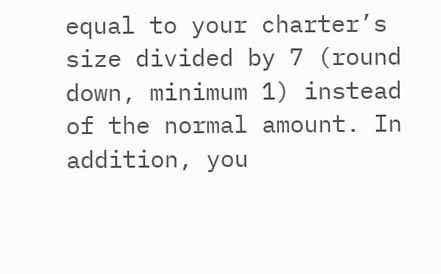equal to your charter’s size divided by 7 (round down, minimum 1) instead of the normal amount. In addition, you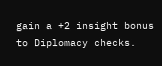gain a +2 insight bonus to Diplomacy checks.